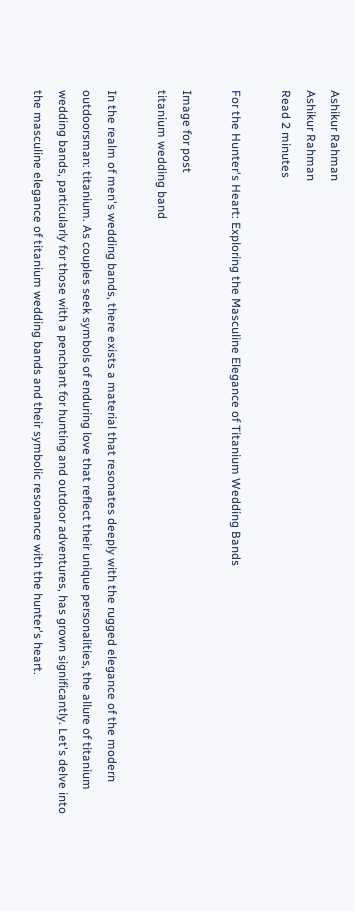Ashikur Rahman
Ashikur Rahman
Read 2 minutes

For the Hunter's Heart: Exploring the Masculine Elegance of Titanium Wedding Bands

Image for post
titanium wedding band

In the realm of men's wedding bands, there exists a material that resonates deeply with the rugged elegance of the modern outdoorsman: titanium. As couples seek symbols of enduring love that reflect their unique personalities, the allure of titanium wedding bands, particularly for those with a penchant for hunting and outdoor adventures, has grown significantly. Let's delve into the masculine elegance of titanium wedding bands and their symbolic resonance with the hunter's heart.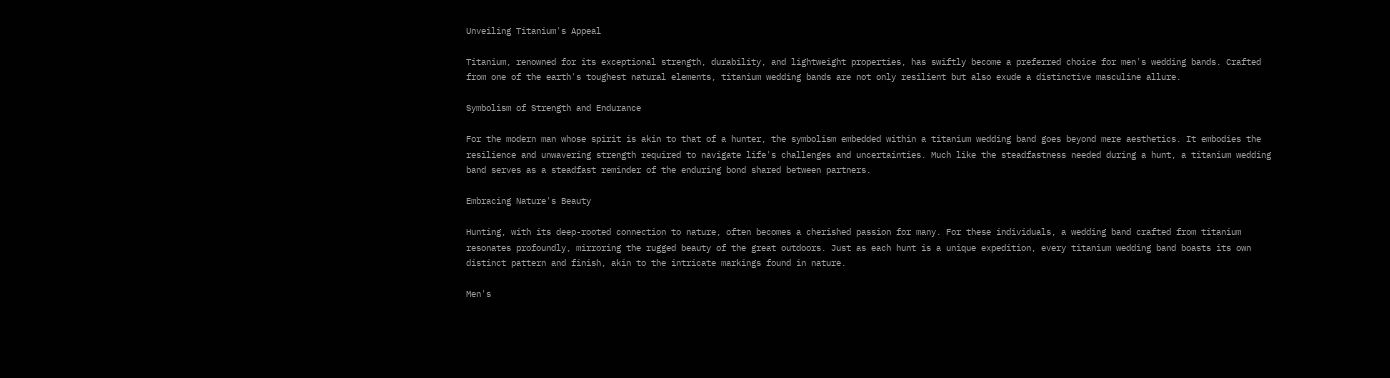Unveiling Titanium's Appeal

Titanium, renowned for its exceptional strength, durability, and lightweight properties, has swiftly become a preferred choice for men's wedding bands. Crafted from one of the earth's toughest natural elements, titanium wedding bands are not only resilient but also exude a distinctive masculine allure.

Symbolism of Strength and Endurance

For the modern man whose spirit is akin to that of a hunter, the symbolism embedded within a titanium wedding band goes beyond mere aesthetics. It embodies the resilience and unwavering strength required to navigate life's challenges and uncertainties. Much like the steadfastness needed during a hunt, a titanium wedding band serves as a steadfast reminder of the enduring bond shared between partners.

Embracing Nature's Beauty

Hunting, with its deep-rooted connection to nature, often becomes a cherished passion for many. For these individuals, a wedding band crafted from titanium resonates profoundly, mirroring the rugged beauty of the great outdoors. Just as each hunt is a unique expedition, every titanium wedding band boasts its own distinct pattern and finish, akin to the intricate markings found in nature.

Men's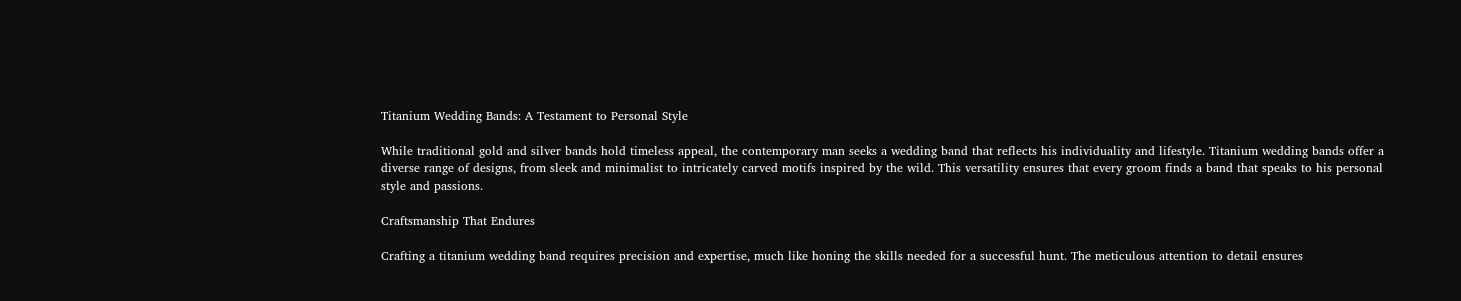Titanium Wedding Bands: A Testament to Personal Style

While traditional gold and silver bands hold timeless appeal, the contemporary man seeks a wedding band that reflects his individuality and lifestyle. Titanium wedding bands offer a diverse range of designs, from sleek and minimalist to intricately carved motifs inspired by the wild. This versatility ensures that every groom finds a band that speaks to his personal style and passions.

Craftsmanship That Endures

Crafting a titanium wedding band requires precision and expertise, much like honing the skills needed for a successful hunt. The meticulous attention to detail ensures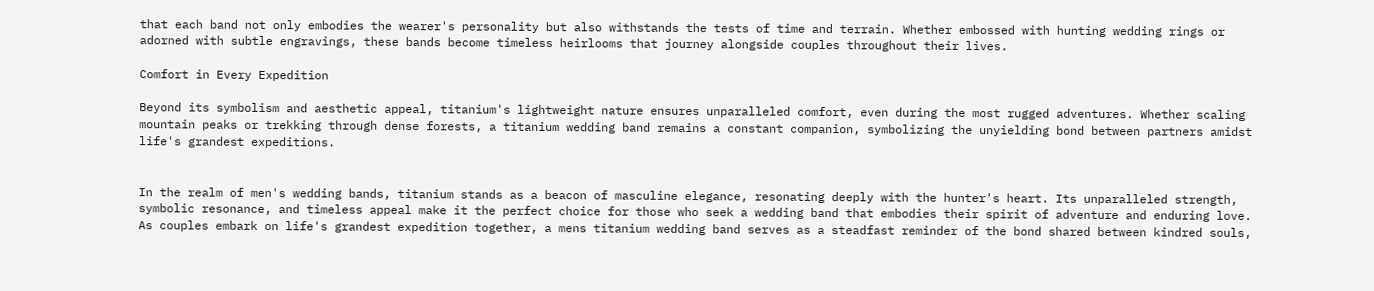that each band not only embodies the wearer's personality but also withstands the tests of time and terrain. Whether embossed with hunting wedding rings or adorned with subtle engravings, these bands become timeless heirlooms that journey alongside couples throughout their lives.

Comfort in Every Expedition

Beyond its symbolism and aesthetic appeal, titanium's lightweight nature ensures unparalleled comfort, even during the most rugged adventures. Whether scaling mountain peaks or trekking through dense forests, a titanium wedding band remains a constant companion, symbolizing the unyielding bond between partners amidst life's grandest expeditions.


In the realm of men's wedding bands, titanium stands as a beacon of masculine elegance, resonating deeply with the hunter's heart. Its unparalleled strength, symbolic resonance, and timeless appeal make it the perfect choice for those who seek a wedding band that embodies their spirit of adventure and enduring love. As couples embark on life's grandest expedition together, a mens titanium wedding band serves as a steadfast reminder of the bond shared between kindred souls,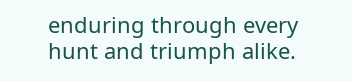enduring through every hunt and triumph alike.